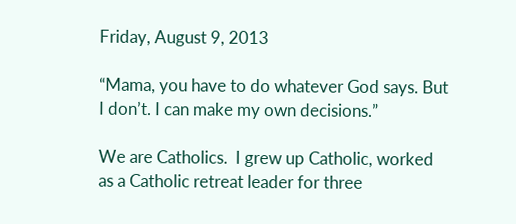Friday, August 9, 2013

“Mama, you have to do whatever God says. But I don’t. I can make my own decisions.”

We are Catholics.  I grew up Catholic, worked as a Catholic retreat leader for three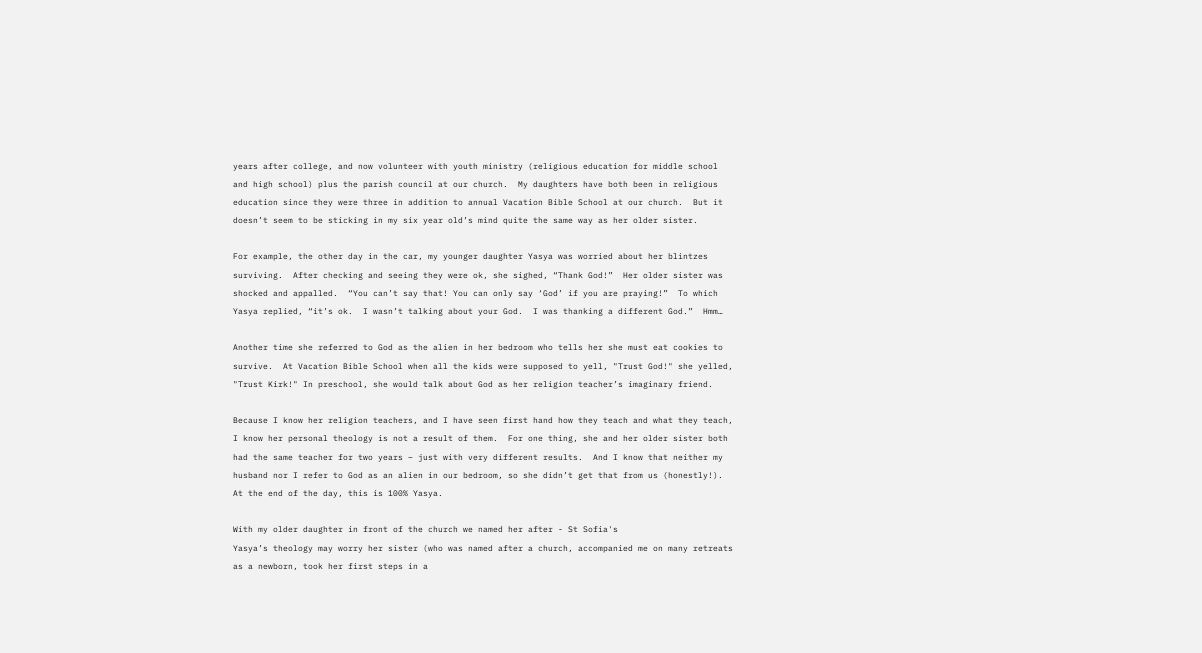years after college, and now volunteer with youth ministry (religious education for middle school and high school) plus the parish council at our church.  My daughters have both been in religious education since they were three in addition to annual Vacation Bible School at our church.  But it doesn’t seem to be sticking in my six year old’s mind quite the same way as her older sister.

For example, the other day in the car, my younger daughter Yasya was worried about her blintzes surviving.  After checking and seeing they were ok, she sighed, “Thank God!”  Her older sister was shocked and appalled.  “You can’t say that! You can only say ‘God’ if you are praying!”  To which Yasya replied, “it’s ok.  I wasn’t talking about your God.  I was thanking a different God.”  Hmm…

Another time she referred to God as the alien in her bedroom who tells her she must eat cookies to survive.  At Vacation Bible School when all the kids were supposed to yell, "Trust God!" she yelled, "Trust Kirk!" In preschool, she would talk about God as her religion teacher’s imaginary friend.

Because I know her religion teachers, and I have seen first hand how they teach and what they teach, I know her personal theology is not a result of them.  For one thing, she and her older sister both had the same teacher for two years – just with very different results.  And I know that neither my husband nor I refer to God as an alien in our bedroom, so she didn’t get that from us (honestly!).  At the end of the day, this is 100% Yasya.

With my older daughter in front of the church we named her after - St Sofia's
Yasya’s theology may worry her sister (who was named after a church, accompanied me on many retreats as a newborn, took her first steps in a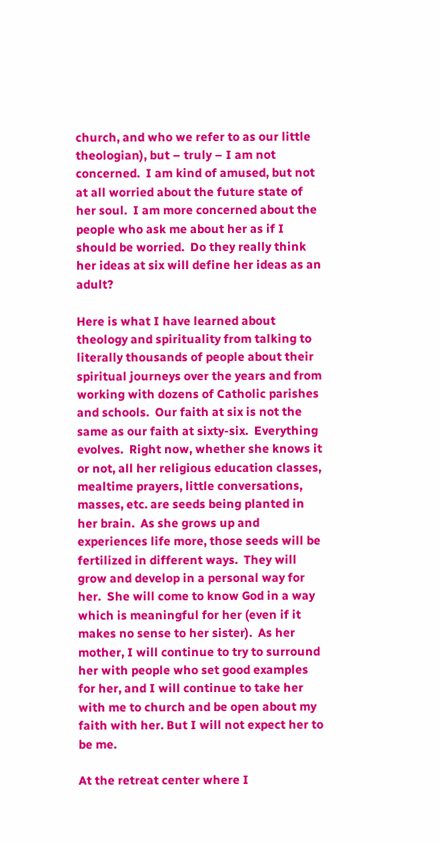church, and who we refer to as our little theologian), but – truly – I am not concerned.  I am kind of amused, but not at all worried about the future state of her soul.  I am more concerned about the people who ask me about her as if I should be worried.  Do they really think her ideas at six will define her ideas as an adult?

Here is what I have learned about theology and spirituality from talking to literally thousands of people about their spiritual journeys over the years and from working with dozens of Catholic parishes and schools.  Our faith at six is not the same as our faith at sixty-six.  Everything evolves.  Right now, whether she knows it or not, all her religious education classes, mealtime prayers, little conversations, masses, etc. are seeds being planted in her brain.  As she grows up and experiences life more, those seeds will be fertilized in different ways.  They will grow and develop in a personal way for her.  She will come to know God in a way which is meaningful for her (even if it makes no sense to her sister).  As her mother, I will continue to try to surround her with people who set good examples for her, and I will continue to take her with me to church and be open about my faith with her. But I will not expect her to be me.

At the retreat center where I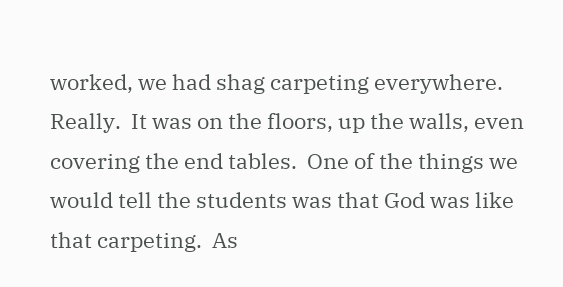worked, we had shag carpeting everywhere.  Really.  It was on the floors, up the walls, even covering the end tables.  One of the things we would tell the students was that God was like that carpeting.  As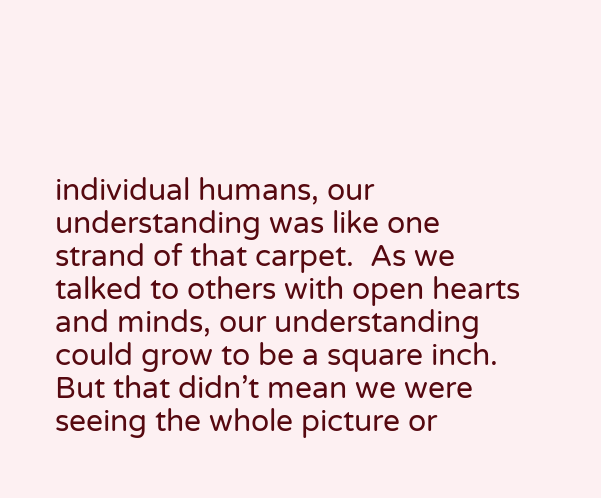individual humans, our understanding was like one strand of that carpet.  As we talked to others with open hearts and minds, our understanding could grow to be a square inch.  But that didn’t mean we were seeing the whole picture or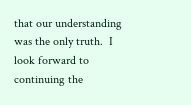that our understanding was the only truth.  I look forward to continuing the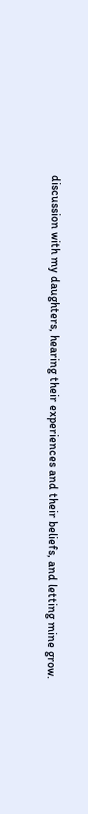discussion with my daughters, hearing their experiences and their beliefs, and letting mine grow.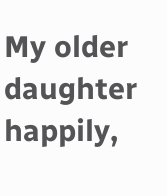My older daughter happily,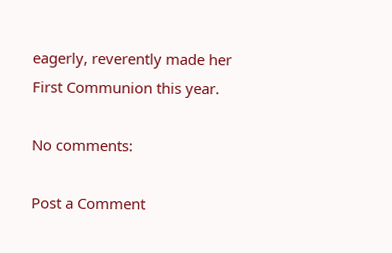eagerly, reverently made her First Communion this year.

No comments:

Post a Comment